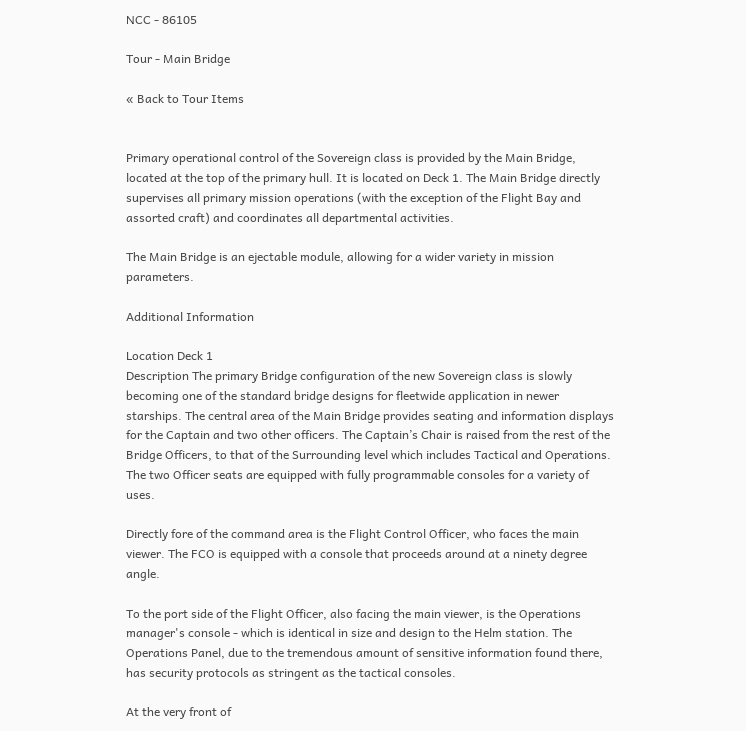NCC - 86105

Tour - Main Bridge

« Back to Tour Items


Primary operational control of the Sovereign class is provided by the Main Bridge, located at the top of the primary hull. It is located on Deck 1. The Main Bridge directly supervises all primary mission operations (with the exception of the Flight Bay and assorted craft) and coordinates all departmental activities.

The Main Bridge is an ejectable module, allowing for a wider variety in mission parameters.

Additional Information

Location Deck 1
Description The primary Bridge configuration of the new Sovereign class is slowly becoming one of the standard bridge designs for fleetwide application in newer starships. The central area of the Main Bridge provides seating and information displays for the Captain and two other officers. The Captain’s Chair is raised from the rest of the Bridge Officers, to that of the Surrounding level which includes Tactical and Operations. The two Officer seats are equipped with fully programmable consoles for a variety of uses.

Directly fore of the command area is the Flight Control Officer, who faces the main viewer. The FCO is equipped with a console that proceeds around at a ninety degree angle.

To the port side of the Flight Officer, also facing the main viewer, is the Operations manager's console - which is identical in size and design to the Helm station. The Operations Panel, due to the tremendous amount of sensitive information found there, has security protocols as stringent as the tactical consoles.

At the very front of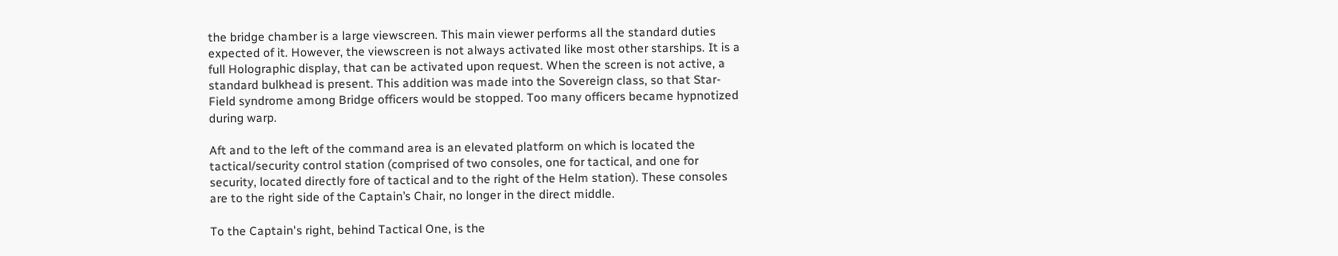the bridge chamber is a large viewscreen. This main viewer performs all the standard duties expected of it. However, the viewscreen is not always activated like most other starships. It is a full Holographic display, that can be activated upon request. When the screen is not active, a standard bulkhead is present. This addition was made into the Sovereign class, so that Star-Field syndrome among Bridge officers would be stopped. Too many officers became hypnotized during warp.

Aft and to the left of the command area is an elevated platform on which is located the tactical/security control station (comprised of two consoles, one for tactical, and one for security, located directly fore of tactical and to the right of the Helm station). These consoles are to the right side of the Captain’s Chair, no longer in the direct middle.

To the Captain's right, behind Tactical One, is the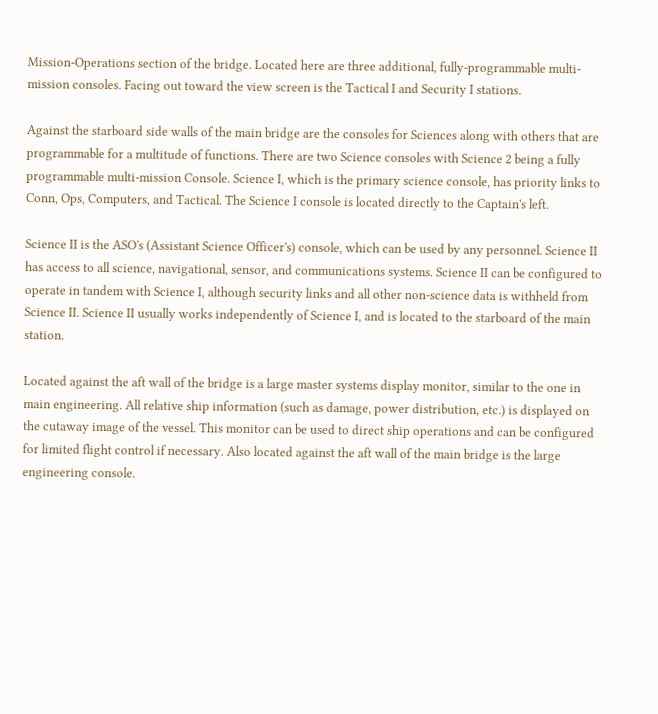Mission-Operations section of the bridge. Located here are three additional, fully-programmable multi-mission consoles. Facing out toward the view screen is the Tactical I and Security I stations.

Against the starboard side walls of the main bridge are the consoles for Sciences along with others that are programmable for a multitude of functions. There are two Science consoles with Science 2 being a fully programmable multi-mission Console. Science I, which is the primary science console, has priority links to Conn, Ops, Computers, and Tactical. The Science I console is located directly to the Captain's left.

Science II is the ASO's (Assistant Science Officer's) console, which can be used by any personnel. Science II has access to all science, navigational, sensor, and communications systems. Science II can be configured to operate in tandem with Science I, although security links and all other non-science data is withheld from Science II. Science II usually works independently of Science I, and is located to the starboard of the main station.

Located against the aft wall of the bridge is a large master systems display monitor, similar to the one in main engineering. All relative ship information (such as damage, power distribution, etc.) is displayed on the cutaway image of the vessel. This monitor can be used to direct ship operations and can be configured for limited flight control if necessary. Also located against the aft wall of the main bridge is the large engineering console.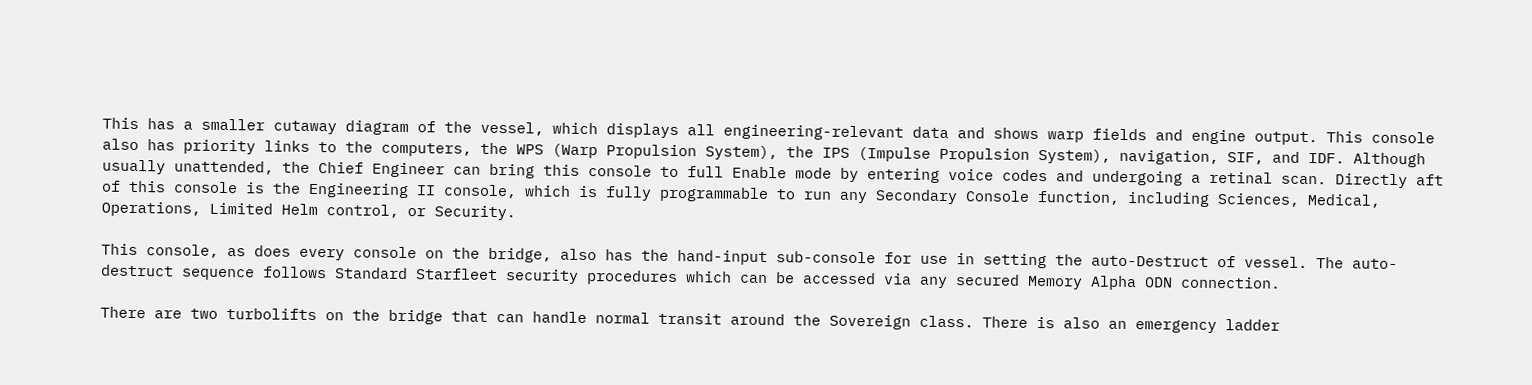This has a smaller cutaway diagram of the vessel, which displays all engineering-relevant data and shows warp fields and engine output. This console also has priority links to the computers, the WPS (Warp Propulsion System), the IPS (Impulse Propulsion System), navigation, SIF, and IDF. Although usually unattended, the Chief Engineer can bring this console to full Enable mode by entering voice codes and undergoing a retinal scan. Directly aft of this console is the Engineering II console, which is fully programmable to run any Secondary Console function, including Sciences, Medical, Operations, Limited Helm control, or Security.

This console, as does every console on the bridge, also has the hand-input sub-console for use in setting the auto-Destruct of vessel. The auto-destruct sequence follows Standard Starfleet security procedures which can be accessed via any secured Memory Alpha ODN connection.

There are two turbolifts on the bridge that can handle normal transit around the Sovereign class. There is also an emergency ladder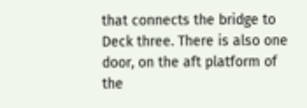that connects the bridge to Deck three. There is also one door, on the aft platform of the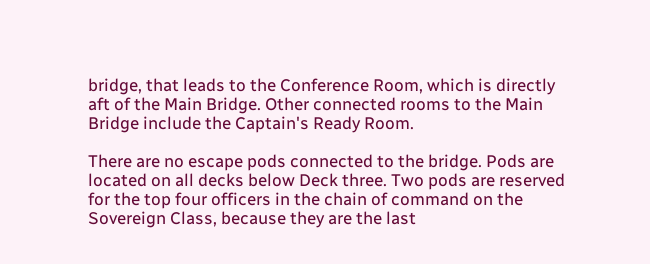bridge, that leads to the Conference Room, which is directly aft of the Main Bridge. Other connected rooms to the Main Bridge include the Captain's Ready Room.

There are no escape pods connected to the bridge. Pods are located on all decks below Deck three. Two pods are reserved for the top four officers in the chain of command on the Sovereign Class, because they are the last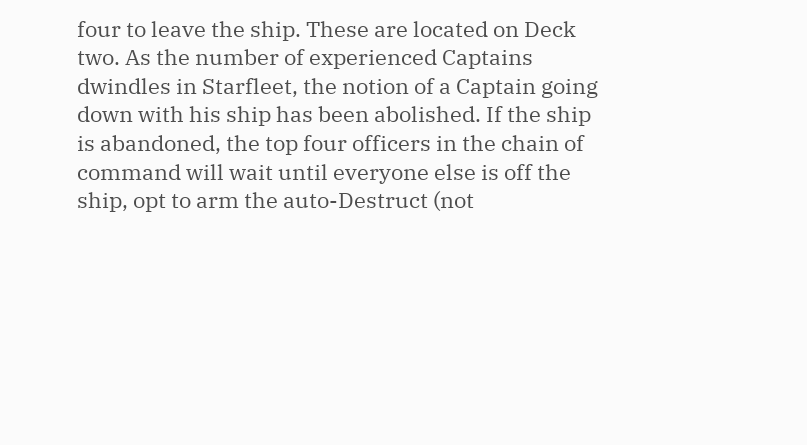four to leave the ship. These are located on Deck two. As the number of experienced Captains dwindles in Starfleet, the notion of a Captain going down with his ship has been abolished. If the ship is abandoned, the top four officers in the chain of command will wait until everyone else is off the ship, opt to arm the auto-Destruct (not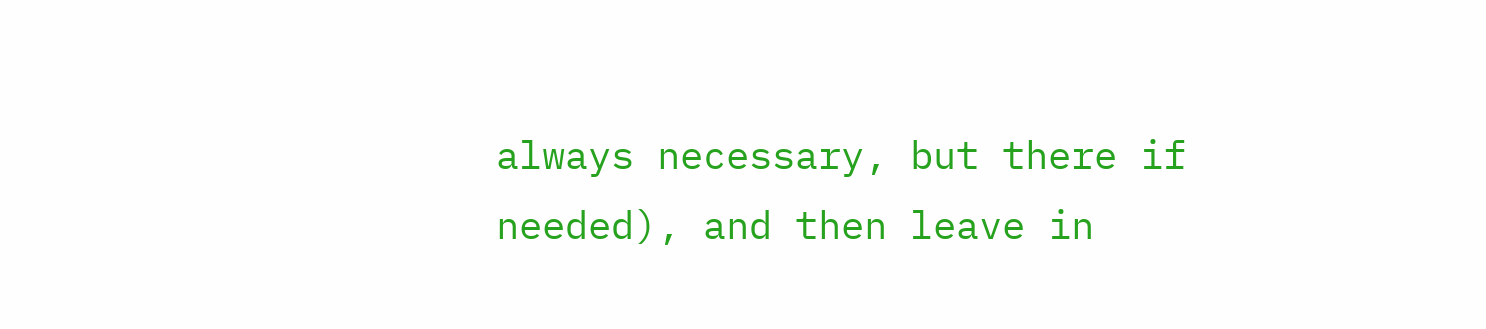always necessary, but there if needed), and then leave in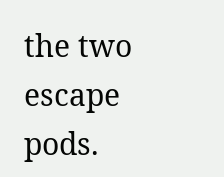the two escape pods.